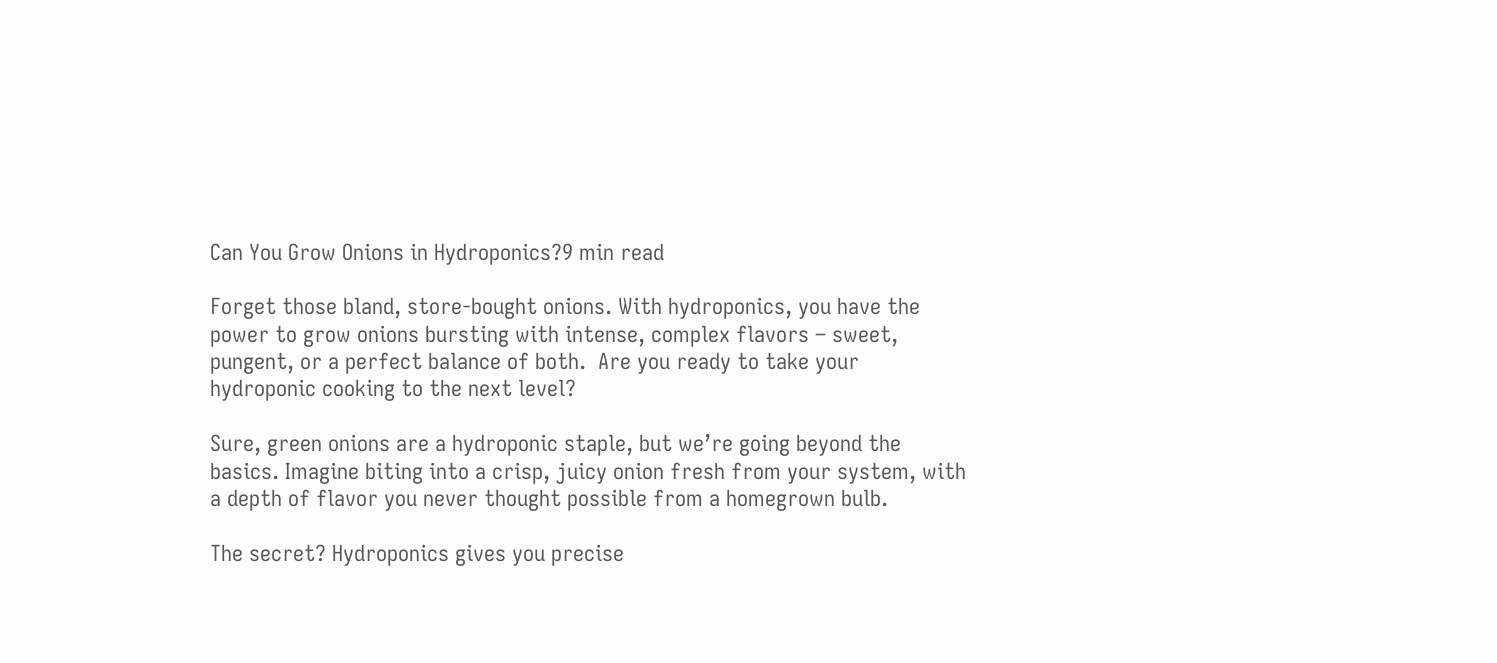Can You Grow Onions in Hydroponics?9 min read

Forget those bland, store-bought onions. With hydroponics, you have the power to grow onions bursting with intense, complex flavors – sweet, pungent, or a perfect balance of both.  Are you ready to take your hydroponic cooking to the next level?

Sure, green onions are a hydroponic staple, but we’re going beyond the basics. Imagine biting into a crisp, juicy onion fresh from your system, with a depth of flavor you never thought possible from a homegrown bulb.

The secret? Hydroponics gives you precise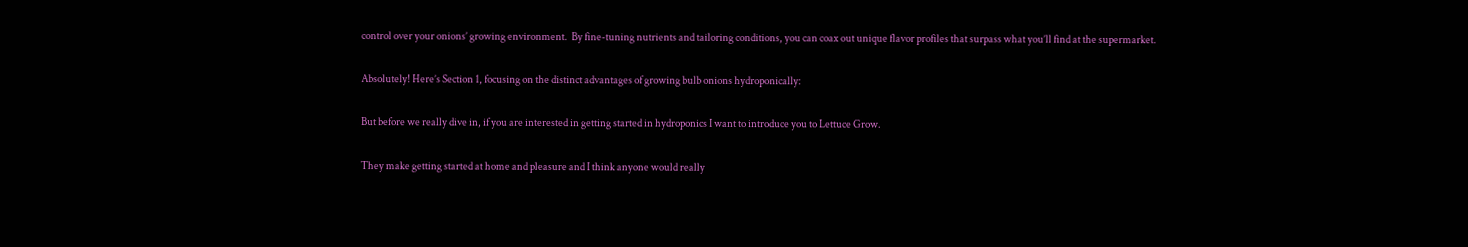control over your onions’ growing environment.  By fine-tuning nutrients and tailoring conditions, you can coax out unique flavor profiles that surpass what you’ll find at the supermarket.

Absolutely! Here’s Section 1, focusing on the distinct advantages of growing bulb onions hydroponically:

But before we really dive in, if you are interested in getting started in hydroponics I want to introduce you to Lettuce Grow.

They make getting started at home and pleasure and I think anyone would really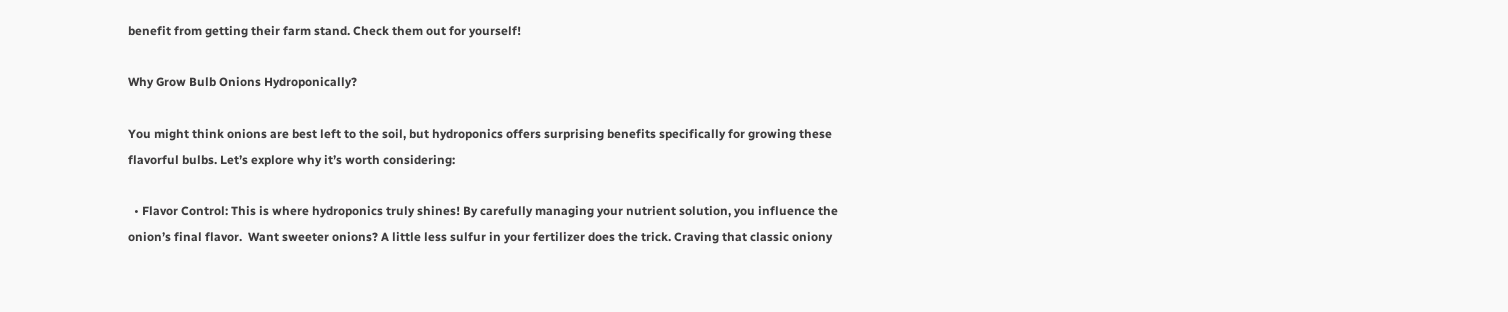benefit from getting their farm stand. Check them out for yourself!

Why Grow Bulb Onions Hydroponically?

You might think onions are best left to the soil, but hydroponics offers surprising benefits specifically for growing these flavorful bulbs. Let’s explore why it’s worth considering:

  • Flavor Control: This is where hydroponics truly shines! By carefully managing your nutrient solution, you influence the onion’s final flavor.  Want sweeter onions? A little less sulfur in your fertilizer does the trick. Craving that classic oniony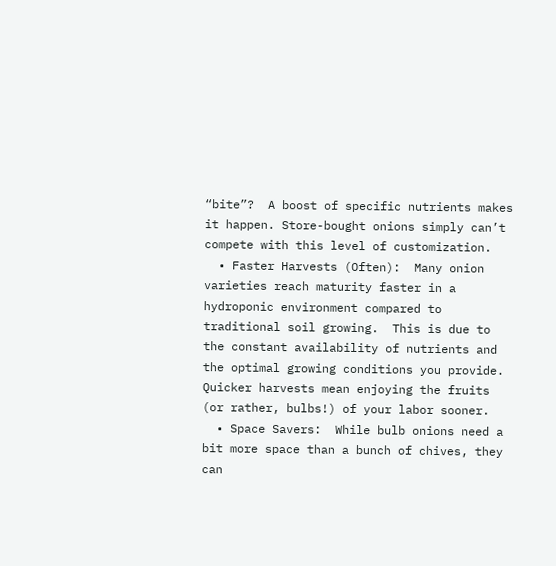“bite”?  A boost of specific nutrients makes it happen. Store-bought onions simply can’t compete with this level of customization.
  • Faster Harvests (Often):  Many onion varieties reach maturity faster in a hydroponic environment compared to traditional soil growing.  This is due to the constant availability of nutrients and the optimal growing conditions you provide.  Quicker harvests mean enjoying the fruits (or rather, bulbs!) of your labor sooner.
  • Space Savers:  While bulb onions need a bit more space than a bunch of chives, they can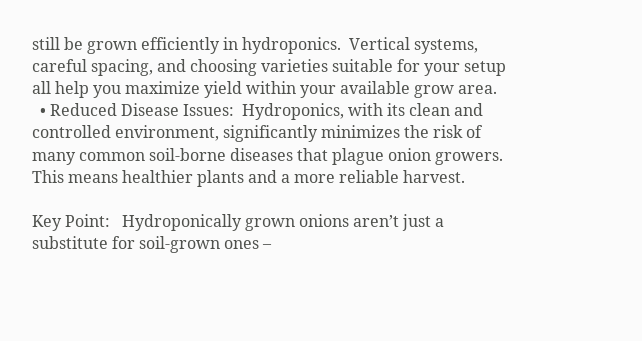still be grown efficiently in hydroponics.  Vertical systems, careful spacing, and choosing varieties suitable for your setup all help you maximize yield within your available grow area.
  • Reduced Disease Issues:  Hydroponics, with its clean and controlled environment, significantly minimizes the risk of many common soil-borne diseases that plague onion growers.  This means healthier plants and a more reliable harvest.

Key Point:   Hydroponically grown onions aren’t just a substitute for soil-grown ones –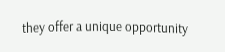they offer a unique opportunity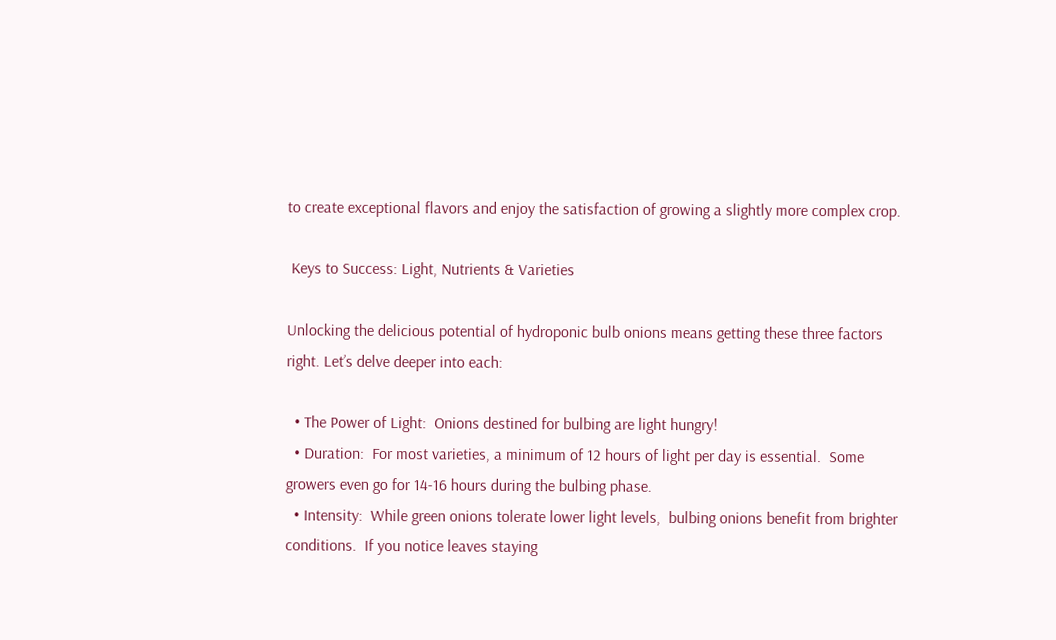to create exceptional flavors and enjoy the satisfaction of growing a slightly more complex crop.

 Keys to Success: Light, Nutrients & Varieties

Unlocking the delicious potential of hydroponic bulb onions means getting these three factors right. Let’s delve deeper into each:

  • The Power of Light:  Onions destined for bulbing are light hungry!
  • Duration:  For most varieties, a minimum of 12 hours of light per day is essential.  Some growers even go for 14-16 hours during the bulbing phase.
  • Intensity:  While green onions tolerate lower light levels,  bulbing onions benefit from brighter conditions.  If you notice leaves staying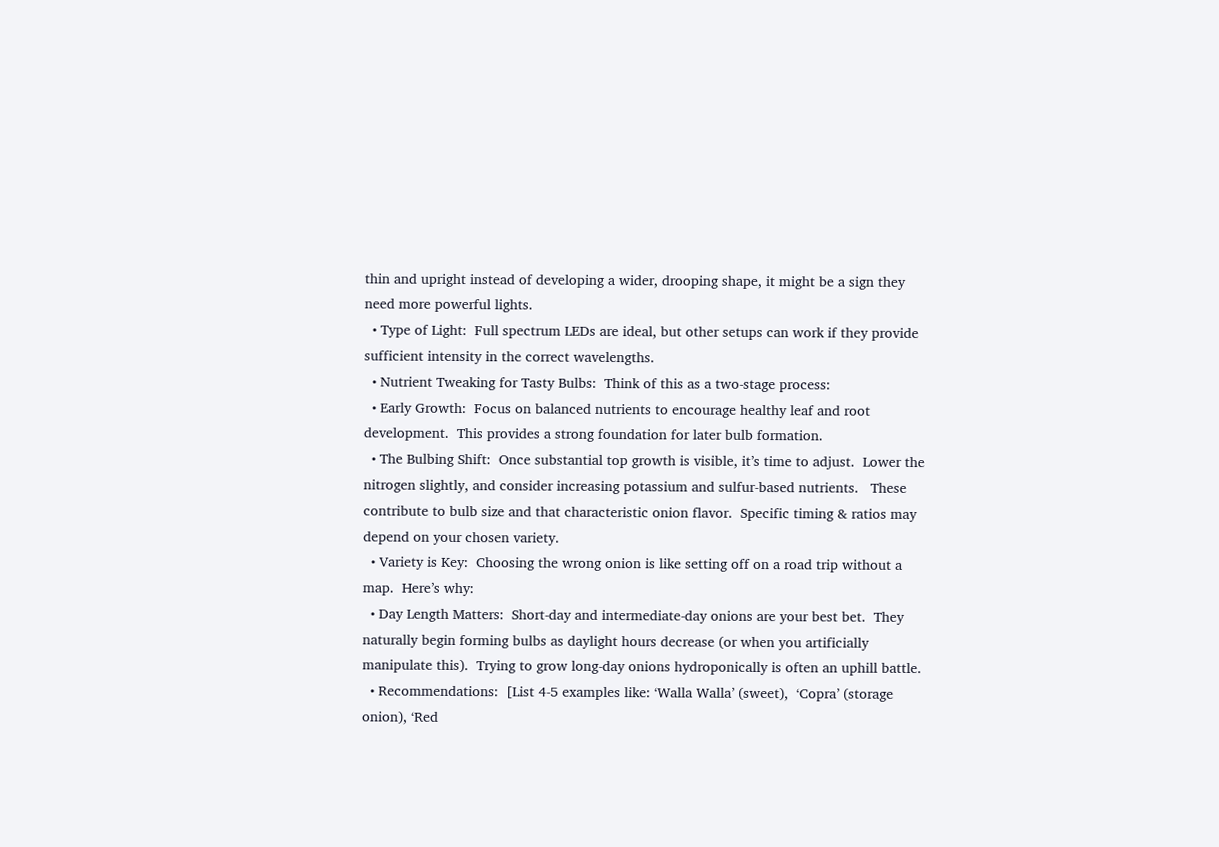thin and upright instead of developing a wider, drooping shape, it might be a sign they need more powerful lights.
  • Type of Light:  Full spectrum LEDs are ideal, but other setups can work if they provide sufficient intensity in the correct wavelengths.
  • Nutrient Tweaking for Tasty Bulbs:  Think of this as a two-stage process:
  • Early Growth:  Focus on balanced nutrients to encourage healthy leaf and root development.  This provides a strong foundation for later bulb formation.
  • The Bulbing Shift:  Once substantial top growth is visible, it’s time to adjust.  Lower the nitrogen slightly, and consider increasing potassium and sulfur-based nutrients.   These contribute to bulb size and that characteristic onion flavor.  Specific timing & ratios may depend on your chosen variety.
  • Variety is Key:  Choosing the wrong onion is like setting off on a road trip without a map.  Here’s why:
  • Day Length Matters:  Short-day and intermediate-day onions are your best bet.  They naturally begin forming bulbs as daylight hours decrease (or when you artificially manipulate this).  Trying to grow long-day onions hydroponically is often an uphill battle.
  • Recommendations:  [List 4-5 examples like: ‘Walla Walla’ (sweet),  ‘Copra’ (storage onion), ‘Red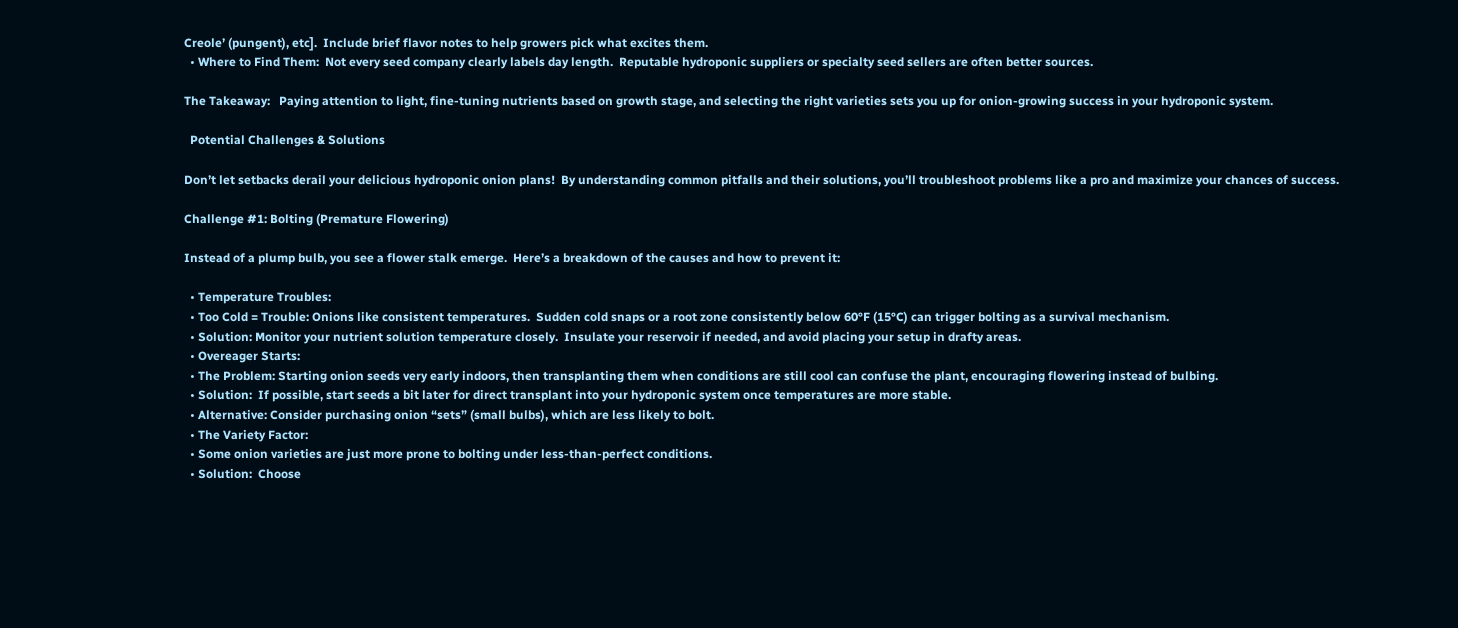Creole’ (pungent), etc].  Include brief flavor notes to help growers pick what excites them.
  • Where to Find Them:  Not every seed company clearly labels day length.  Reputable hydroponic suppliers or specialty seed sellers are often better sources.

The Takeaway:   Paying attention to light, fine-tuning nutrients based on growth stage, and selecting the right varieties sets you up for onion-growing success in your hydroponic system.

  Potential Challenges & Solutions

Don’t let setbacks derail your delicious hydroponic onion plans!  By understanding common pitfalls and their solutions, you’ll troubleshoot problems like a pro and maximize your chances of success.

Challenge #1: Bolting (Premature Flowering)

Instead of a plump bulb, you see a flower stalk emerge.  Here’s a breakdown of the causes and how to prevent it:

  • Temperature Troubles:
  • Too Cold = Trouble: Onions like consistent temperatures.  Sudden cold snaps or a root zone consistently below 60°F (15°C) can trigger bolting as a survival mechanism.
  • Solution: Monitor your nutrient solution temperature closely.  Insulate your reservoir if needed, and avoid placing your setup in drafty areas.
  • Overeager Starts:
  • The Problem: Starting onion seeds very early indoors, then transplanting them when conditions are still cool can confuse the plant, encouraging flowering instead of bulbing.
  • Solution:  If possible, start seeds a bit later for direct transplant into your hydroponic system once temperatures are more stable.
  • Alternative: Consider purchasing onion “sets” (small bulbs), which are less likely to bolt.
  • The Variety Factor:
  • Some onion varieties are just more prone to bolting under less-than-perfect conditions.
  • Solution:  Choose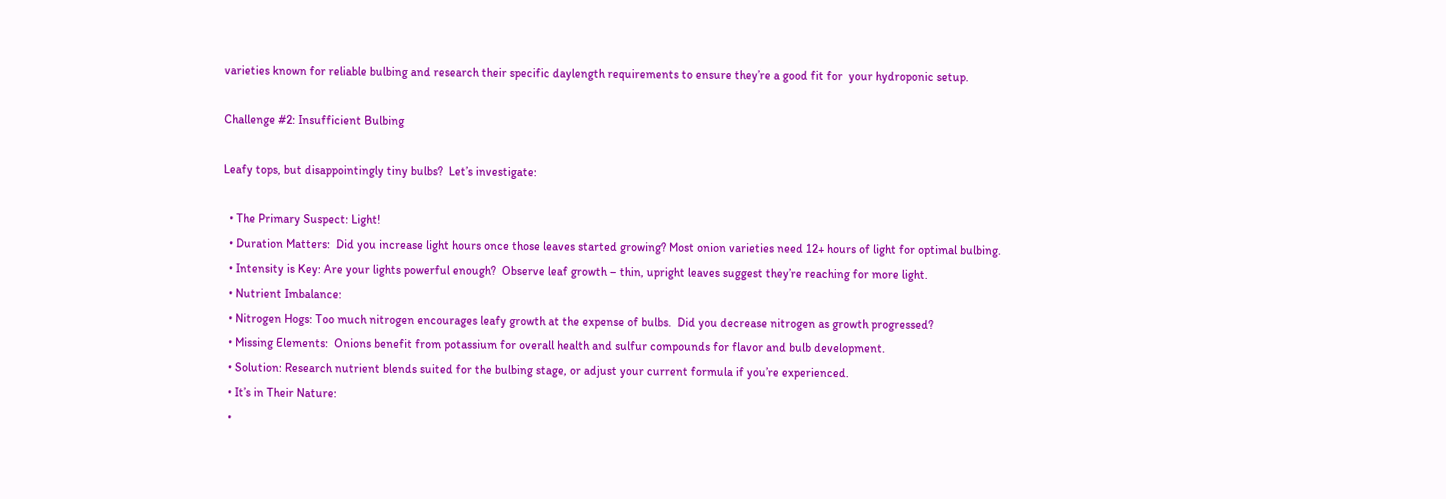varieties known for reliable bulbing and research their specific daylength requirements to ensure they’re a good fit for  your hydroponic setup.

Challenge #2: Insufficient Bulbing

Leafy tops, but disappointingly tiny bulbs?  Let’s investigate:

  • The Primary Suspect: Light!
  • Duration Matters:  Did you increase light hours once those leaves started growing? Most onion varieties need 12+ hours of light for optimal bulbing.
  • Intensity is Key: Are your lights powerful enough?  Observe leaf growth – thin, upright leaves suggest they’re reaching for more light.
  • Nutrient Imbalance:
  • Nitrogen Hogs: Too much nitrogen encourages leafy growth at the expense of bulbs.  Did you decrease nitrogen as growth progressed?
  • Missing Elements:  Onions benefit from potassium for overall health and sulfur compounds for flavor and bulb development.
  • Solution: Research nutrient blends suited for the bulbing stage, or adjust your current formula if you’re experienced.
  • It’s in Their Nature:
  •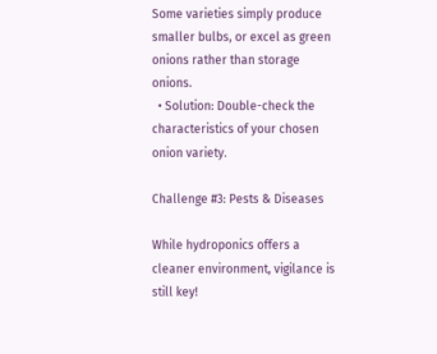Some varieties simply produce smaller bulbs, or excel as green onions rather than storage onions.
  • Solution: Double-check the characteristics of your chosen onion variety.

Challenge #3: Pests & Diseases

While hydroponics offers a cleaner environment, vigilance is still key!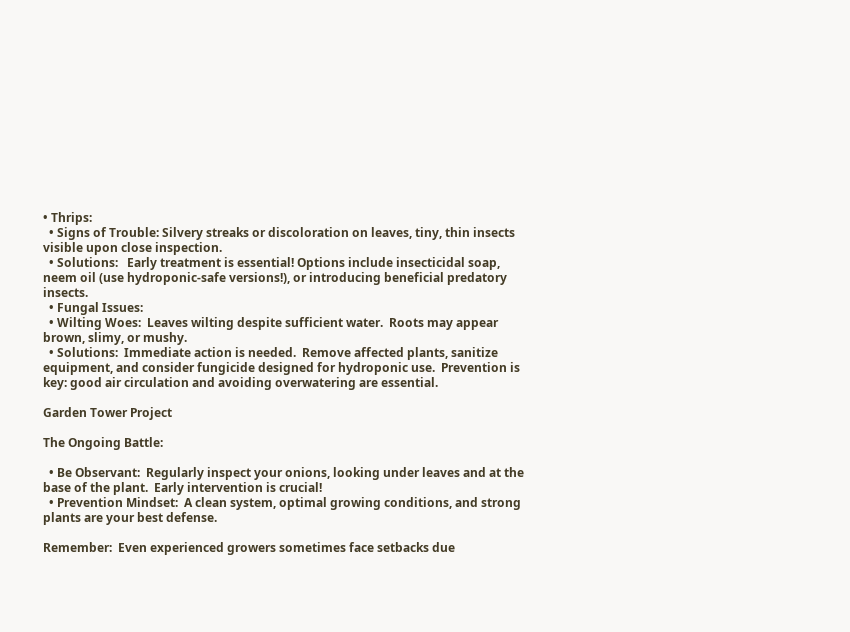• Thrips:
  • Signs of Trouble: Silvery streaks or discoloration on leaves, tiny, thin insects visible upon close inspection.
  • Solutions:   Early treatment is essential! Options include insecticidal soap, neem oil (use hydroponic-safe versions!), or introducing beneficial predatory insects.
  • Fungal Issues:
  • Wilting Woes:  Leaves wilting despite sufficient water.  Roots may appear brown, slimy, or mushy.
  • Solutions:  Immediate action is needed.  Remove affected plants, sanitize equipment, and consider fungicide designed for hydroponic use.  Prevention is key: good air circulation and avoiding overwatering are essential.

Garden Tower Project

The Ongoing Battle:

  • Be Observant:  Regularly inspect your onions, looking under leaves and at the base of the plant.  Early intervention is crucial!
  • Prevention Mindset:  A clean system, optimal growing conditions, and strong plants are your best defense.

Remember:  Even experienced growers sometimes face setbacks due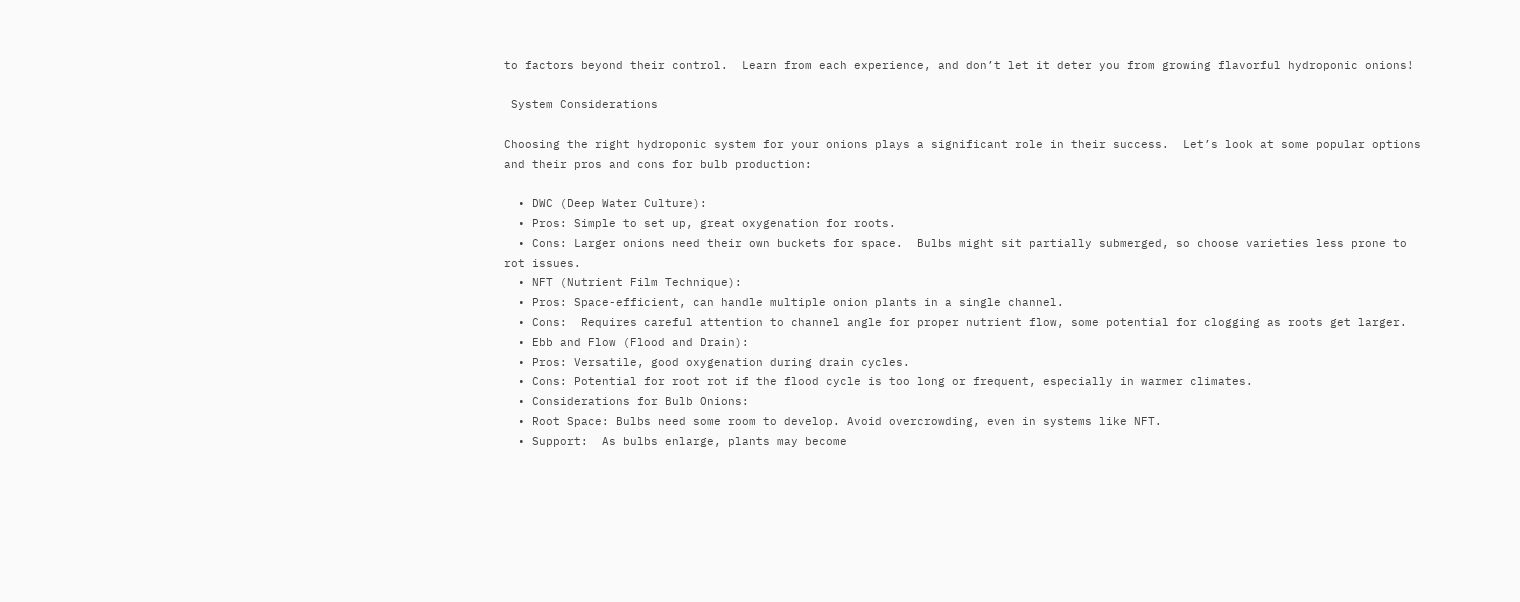to factors beyond their control.  Learn from each experience, and don’t let it deter you from growing flavorful hydroponic onions!

 System Considerations

Choosing the right hydroponic system for your onions plays a significant role in their success.  Let’s look at some popular options and their pros and cons for bulb production:

  • DWC (Deep Water Culture):
  • Pros: Simple to set up, great oxygenation for roots.
  • Cons: Larger onions need their own buckets for space.  Bulbs might sit partially submerged, so choose varieties less prone to rot issues.
  • NFT (Nutrient Film Technique):
  • Pros: Space-efficient, can handle multiple onion plants in a single channel.
  • Cons:  Requires careful attention to channel angle for proper nutrient flow, some potential for clogging as roots get larger.
  • Ebb and Flow (Flood and Drain):
  • Pros: Versatile, good oxygenation during drain cycles.
  • Cons: Potential for root rot if the flood cycle is too long or frequent, especially in warmer climates.
  • Considerations for Bulb Onions:
  • Root Space: Bulbs need some room to develop. Avoid overcrowding, even in systems like NFT.
  • Support:  As bulbs enlarge, plants may become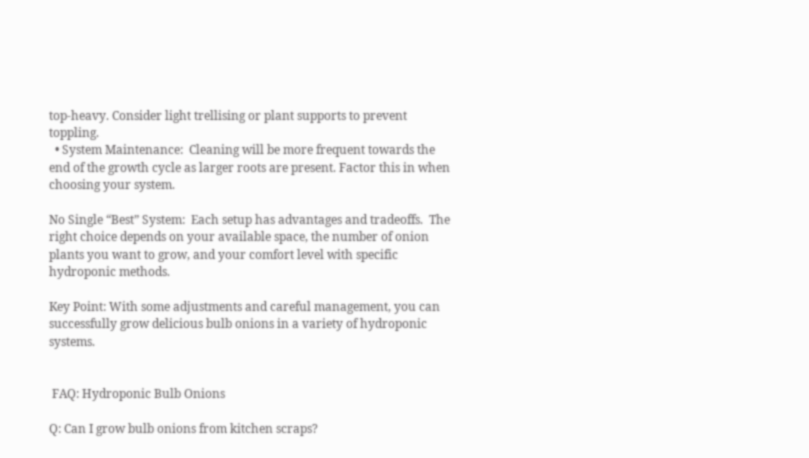top-heavy. Consider light trellising or plant supports to prevent toppling.
  • System Maintenance:  Cleaning will be more frequent towards the end of the growth cycle as larger roots are present. Factor this in when choosing your system.

No Single “Best” System:  Each setup has advantages and tradeoffs.  The right choice depends on your available space, the number of onion plants you want to grow, and your comfort level with specific hydroponic methods.

Key Point: With some adjustments and careful management, you can successfully grow delicious bulb onions in a variety of hydroponic systems.


 FAQ: Hydroponic Bulb Onions

Q: Can I grow bulb onions from kitchen scraps?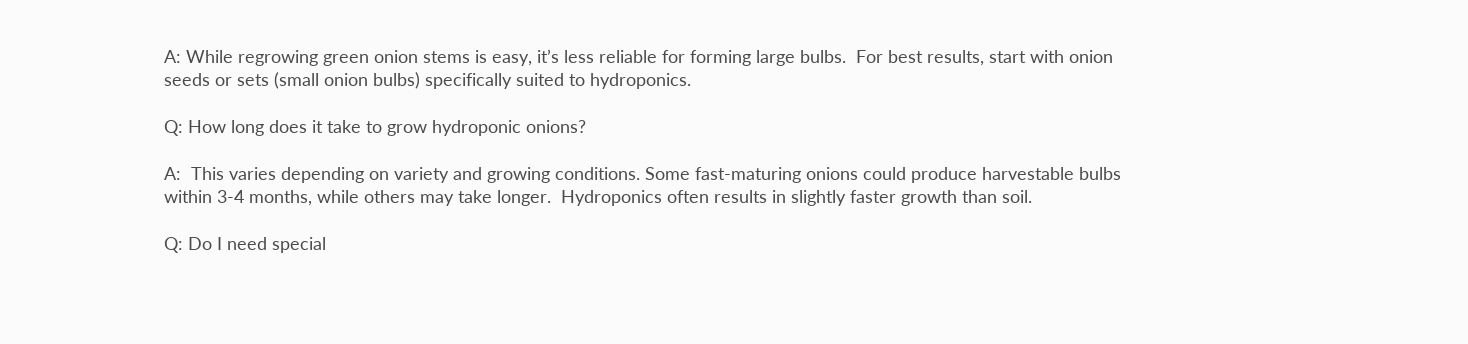A: While regrowing green onion stems is easy, it’s less reliable for forming large bulbs.  For best results, start with onion seeds or sets (small onion bulbs) specifically suited to hydroponics.

Q: How long does it take to grow hydroponic onions?

A:  This varies depending on variety and growing conditions. Some fast-maturing onions could produce harvestable bulbs within 3-4 months, while others may take longer.  Hydroponics often results in slightly faster growth than soil.

Q: Do I need special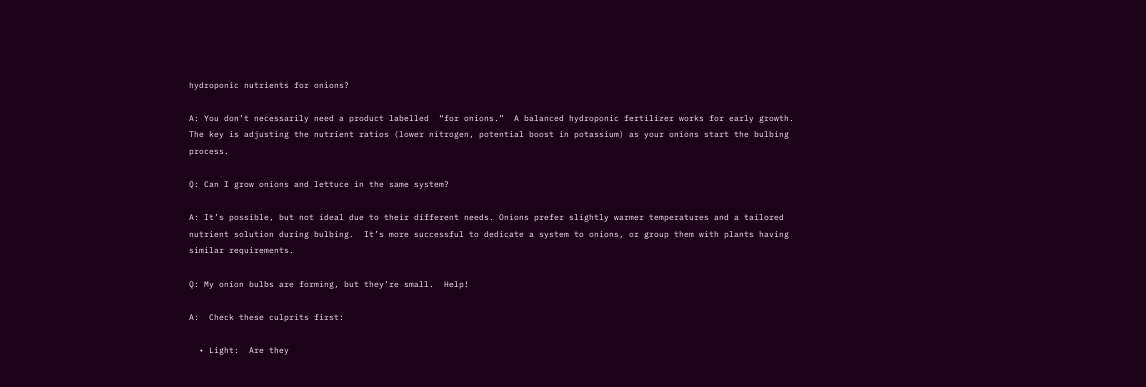hydroponic nutrients for onions?

A: You don’t necessarily need a product labelled  “for onions.”  A balanced hydroponic fertilizer works for early growth. The key is adjusting the nutrient ratios (lower nitrogen, potential boost in potassium) as your onions start the bulbing process.

Q: Can I grow onions and lettuce in the same system?

A: It’s possible, but not ideal due to their different needs. Onions prefer slightly warmer temperatures and a tailored nutrient solution during bulbing.  It’s more successful to dedicate a system to onions, or group them with plants having similar requirements.

Q: My onion bulbs are forming, but they’re small.  Help!

A:  Check these culprits first:

  • Light:  Are they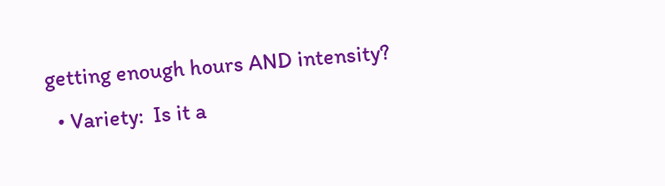getting enough hours AND intensity?
  • Variety:  Is it a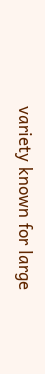variety known for large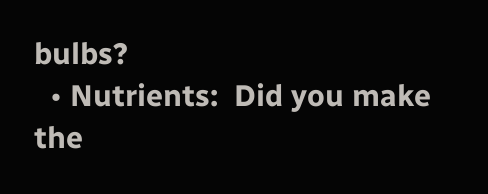bulbs?
  • Nutrients:  Did you make the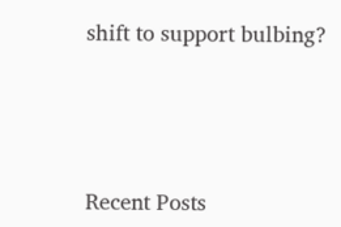shift to support bulbing?






Recent Posts